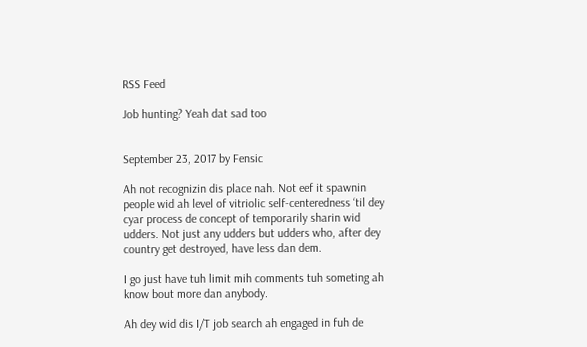RSS Feed

Job hunting? Yeah dat sad too


September 23, 2017 by Fensic

Ah not recognizin dis place nah. Not eef it spawnin people wid ah level of vitriolic self-centeredness ‘til dey cyar process de concept of temporarily sharin wid udders. Not just any udders but udders who, after dey country get destroyed, have less dan dem.

I go just have tuh limit mih comments tuh someting ah know bout more dan anybody.

Ah dey wid dis I/T job search ah engaged in fuh de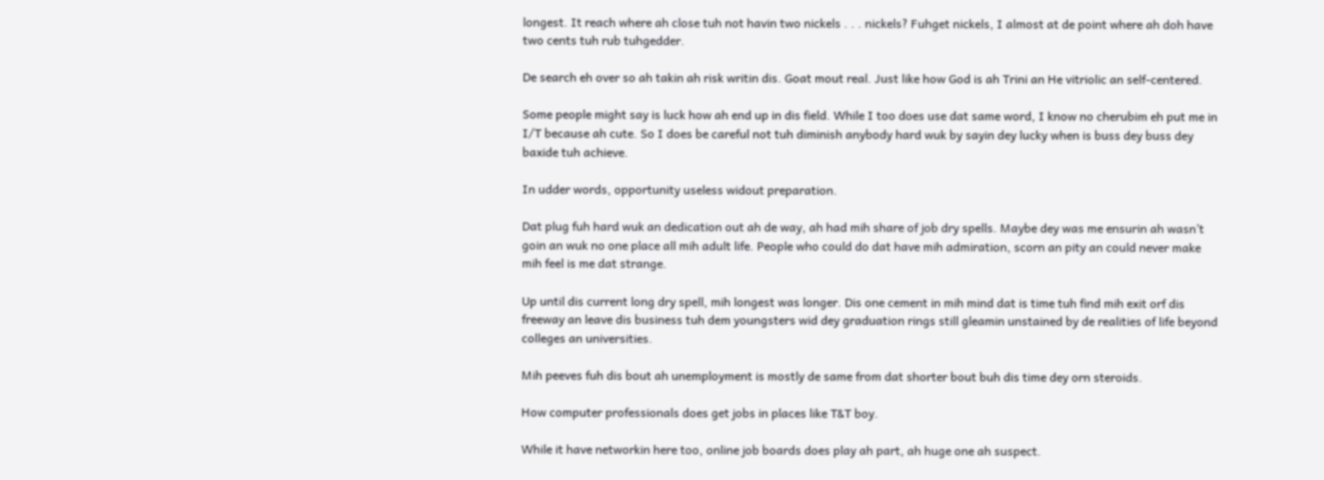longest. It reach where ah close tuh not havin two nickels . . . nickels? Fuhget nickels, I almost at de point where ah doh have two cents tuh rub tuhgedder.

De search eh over so ah takin ah risk writin dis. Goat mout real. Just like how God is ah Trini an He vitriolic an self-centered.

Some people might say is luck how ah end up in dis field. While I too does use dat same word, I know no cherubim eh put me in I/T because ah cute. So I does be careful not tuh diminish anybody hard wuk by sayin dey lucky when is buss dey buss dey baxide tuh achieve.

In udder words, opportunity useless widout preparation.

Dat plug fuh hard wuk an dedication out ah de way, ah had mih share of job dry spells. Maybe dey was me ensurin ah wasn’t goin an wuk no one place all mih adult life. People who could do dat have mih admiration, scorn an pity an could never make mih feel is me dat strange.

Up until dis current long dry spell, mih longest was longer. Dis one cement in mih mind dat is time tuh find mih exit orf dis freeway an leave dis business tuh dem youngsters wid dey graduation rings still gleamin unstained by de realities of life beyond colleges an universities.

Mih peeves fuh dis bout ah unemployment is mostly de same from dat shorter bout buh dis time dey orn steroids.

How computer professionals does get jobs in places like T&T boy.

While it have networkin here too, online job boards does play ah part, ah huge one ah suspect.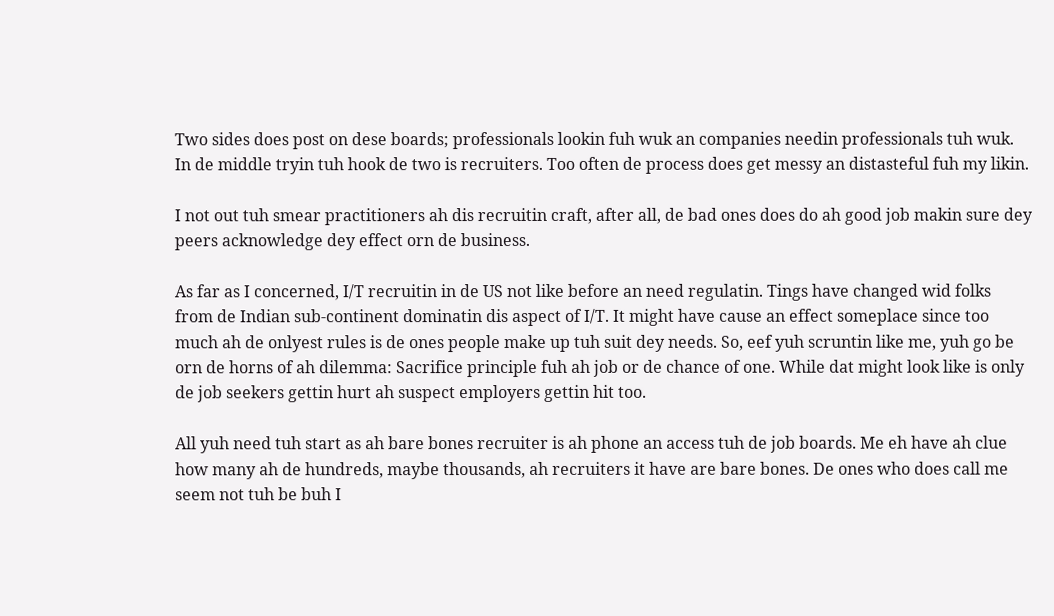Two sides does post on dese boards; professionals lookin fuh wuk an companies needin professionals tuh wuk. In de middle tryin tuh hook de two is recruiters. Too often de process does get messy an distasteful fuh my likin.

I not out tuh smear practitioners ah dis recruitin craft, after all, de bad ones does do ah good job makin sure dey peers acknowledge dey effect orn de business.

As far as I concerned, I/T recruitin in de US not like before an need regulatin. Tings have changed wid folks from de Indian sub-continent dominatin dis aspect of I/T. It might have cause an effect someplace since too much ah de onlyest rules is de ones people make up tuh suit dey needs. So, eef yuh scruntin like me, yuh go be orn de horns of ah dilemma: Sacrifice principle fuh ah job or de chance of one. While dat might look like is only de job seekers gettin hurt ah suspect employers gettin hit too.

All yuh need tuh start as ah bare bones recruiter is ah phone an access tuh de job boards. Me eh have ah clue how many ah de hundreds, maybe thousands, ah recruiters it have are bare bones. De ones who does call me seem not tuh be buh I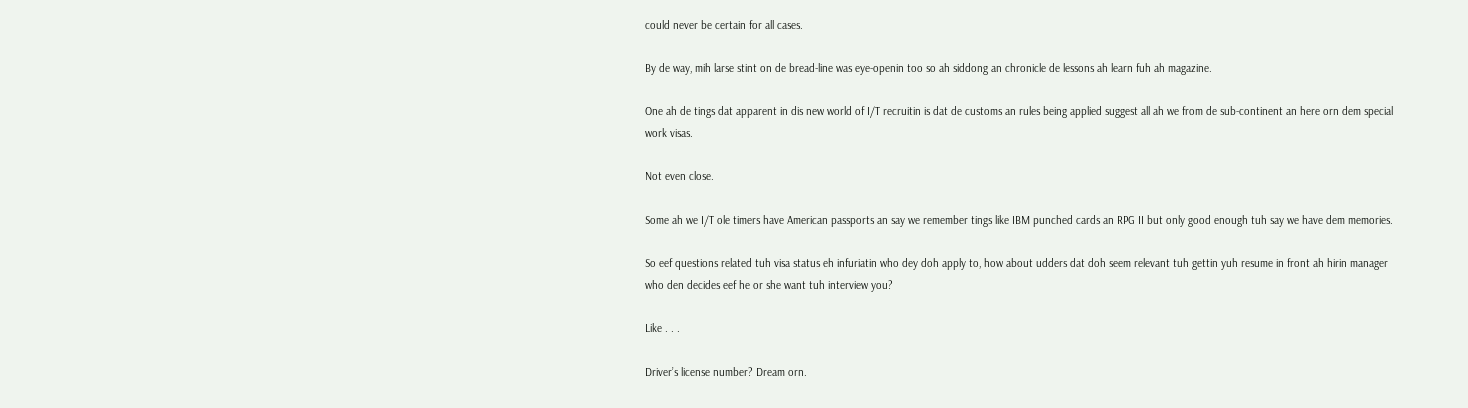could never be certain for all cases.

By de way, mih larse stint on de bread-line was eye-openin too so ah siddong an chronicle de lessons ah learn fuh ah magazine.

One ah de tings dat apparent in dis new world of I/T recruitin is dat de customs an rules being applied suggest all ah we from de sub-continent an here orn dem special work visas.

Not even close.

Some ah we I/T ole timers have American passports an say we remember tings like IBM punched cards an RPG II but only good enough tuh say we have dem memories.

So eef questions related tuh visa status eh infuriatin who dey doh apply to, how about udders dat doh seem relevant tuh gettin yuh resume in front ah hirin manager who den decides eef he or she want tuh interview you?

Like . . .

Driver’s license number? Dream orn.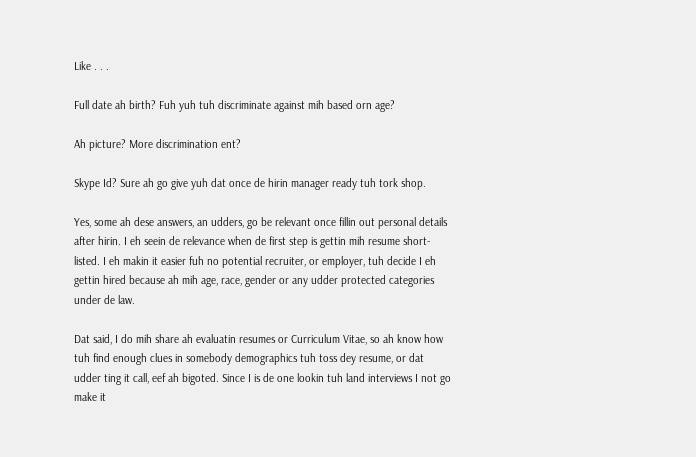Like . . .

Full date ah birth? Fuh yuh tuh discriminate against mih based orn age?

Ah picture? More discrimination ent?

Skype Id? Sure ah go give yuh dat once de hirin manager ready tuh tork shop.

Yes, some ah dese answers, an udders, go be relevant once fillin out personal details after hirin. I eh seein de relevance when de first step is gettin mih resume short-listed. I eh makin it easier fuh no potential recruiter, or employer, tuh decide I eh gettin hired because ah mih age, race, gender or any udder protected categories under de law.

Dat said, I do mih share ah evaluatin resumes or Curriculum Vitae, so ah know how tuh find enough clues in somebody demographics tuh toss dey resume, or dat udder ting it call, eef ah bigoted. Since I is de one lookin tuh land interviews I not go make it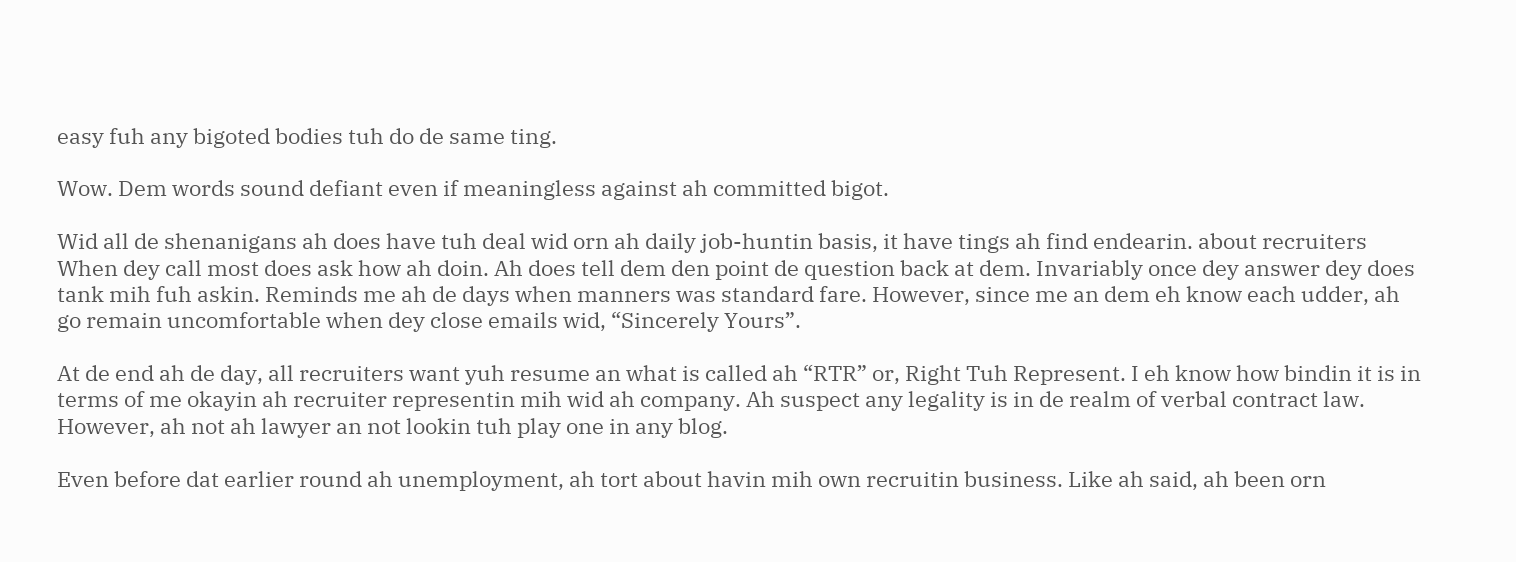easy fuh any bigoted bodies tuh do de same ting.

Wow. Dem words sound defiant even if meaningless against ah committed bigot.

Wid all de shenanigans ah does have tuh deal wid orn ah daily job-huntin basis, it have tings ah find endearin. about recruiters  When dey call most does ask how ah doin. Ah does tell dem den point de question back at dem. Invariably once dey answer dey does tank mih fuh askin. Reminds me ah de days when manners was standard fare. However, since me an dem eh know each udder, ah go remain uncomfortable when dey close emails wid, “Sincerely Yours”.

At de end ah de day, all recruiters want yuh resume an what is called ah “RTR” or, Right Tuh Represent. I eh know how bindin it is in terms of me okayin ah recruiter representin mih wid ah company. Ah suspect any legality is in de realm of verbal contract law. However, ah not ah lawyer an not lookin tuh play one in any blog.

Even before dat earlier round ah unemployment, ah tort about havin mih own recruitin business. Like ah said, ah been orn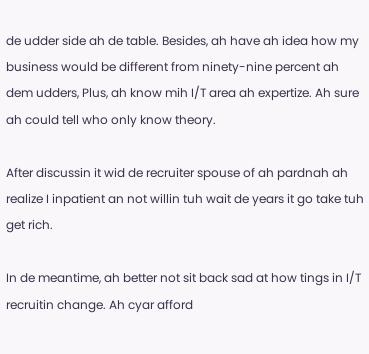de udder side ah de table. Besides, ah have ah idea how my business would be different from ninety-nine percent ah dem udders, Plus, ah know mih I/T area ah expertize. Ah sure ah could tell who only know theory.

After discussin it wid de recruiter spouse of ah pardnah ah realize I inpatient an not willin tuh wait de years it go take tuh get rich.

In de meantime, ah better not sit back sad at how tings in I/T recruitin change. Ah cyar afford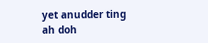yet anudder ting ah doh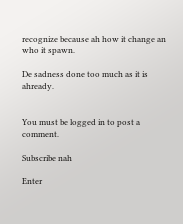recognize because ah how it change an who it spawn.

De sadness done too much as it is ahready.


You must be logged in to post a comment.

Subscribe nah

Enter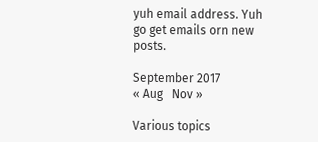yuh email address. Yuh go get emails orn new posts.

September 2017
« Aug   Nov »

Various topics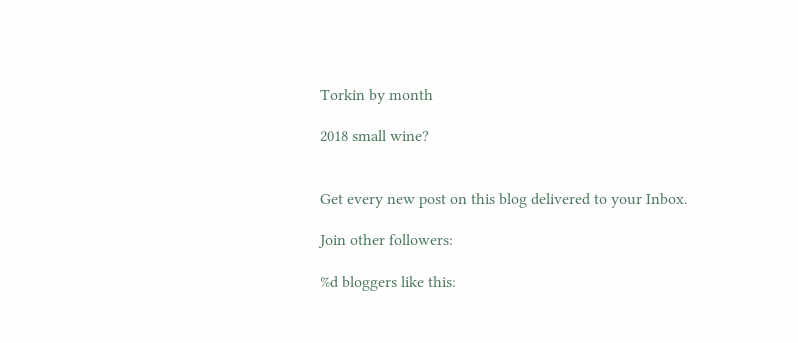Torkin by month

2018 small wine?


Get every new post on this blog delivered to your Inbox.

Join other followers:

%d bloggers like this: